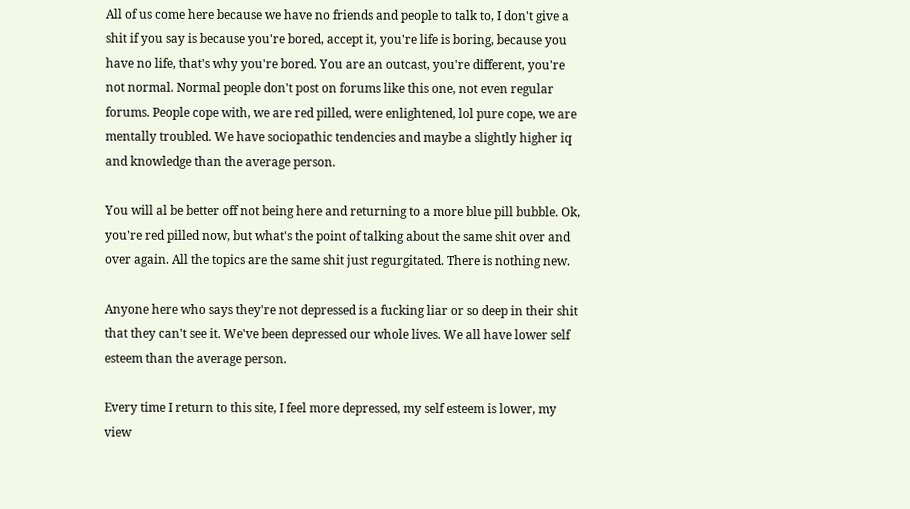All of us come here because we have no friends and people to talk to, I don't give a shit if you say is because you're bored, accept it, you're life is boring, because you have no life, that's why you're bored. You are an outcast, you're different, you're not normal. Normal people don't post on forums like this one, not even regular forums. People cope with, we are red pilled, were enlightened, lol pure cope, we are mentally troubled. We have sociopathic tendencies and maybe a slightly higher iq and knowledge than the average person.

You will al be better off not being here and returning to a more blue pill bubble. Ok, you're red pilled now, but what's the point of talking about the same shit over and over again. All the topics are the same shit just regurgitated. There is nothing new.

Anyone here who says they're not depressed is a fucking liar or so deep in their shit that they can't see it. We've been depressed our whole lives. We all have lower self esteem than the average person.

Every time I return to this site, I feel more depressed, my self esteem is lower, my view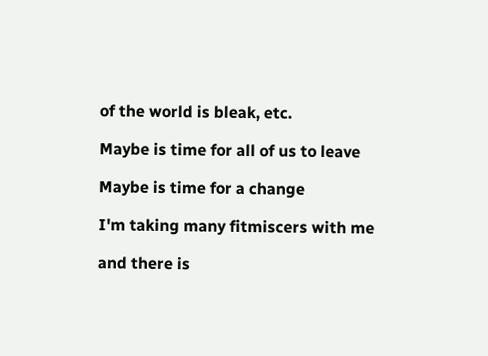of the world is bleak, etc.

Maybe is time for all of us to leave

Maybe is time for a change

I'm taking many fitmiscers with me

and there is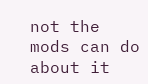not the mods can do about it